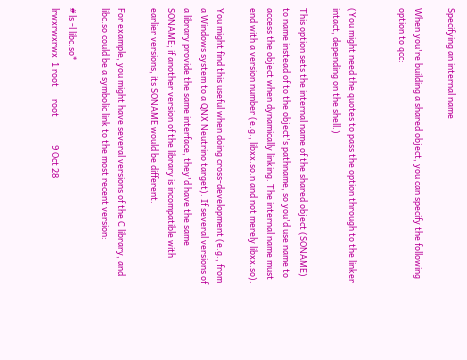Specifying an internal name

When you're building a shared object, you can specify the following option to qcc:


(You might need the quotes to pass the option through to the linker intact, depending on the shell.)

This option sets the internal name of the shared object (SONAME) to name instead of to the object's pathname, so you'd use name to access the object when dynamically linking. The internal name must end with a version number (e.g., libxx.so.n and not merely libxx.so).

You might find this useful when doing cross-development (e.g., from a Windows system to a QNX Neutrino target). If several versions of a library provide the same interface, they'd have the same SONAME; if another version of the library is incompatible with earlier versions, its SONAME would be different.

For example, you might have several versions of the C library, and libc.so could be a symbolic link to the most recent version:

# ls -l libc.so*
lrwxrwxrwx  1 root      root              9 Oct 28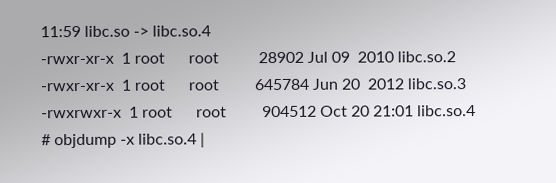11:59 libc.so -> libc.so.4
-rwxr-xr-x  1 root      root          28902 Jul 09  2010 libc.so.2
-rwxr-xr-x  1 root      root         645784 Jun 20  2012 libc.so.3
-rwxrwxr-x  1 root      root         904512 Oct 20 21:01 libc.so.4
# objdump -x libc.so.4 |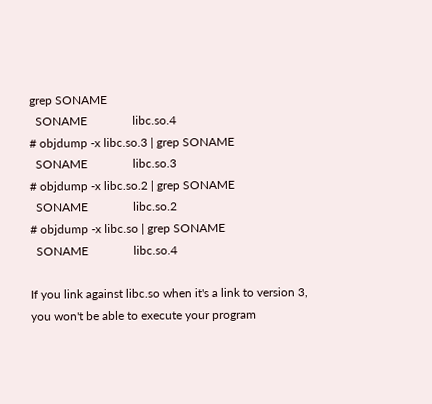grep SONAME
  SONAME               libc.so.4
# objdump -x libc.so.3 | grep SONAME
  SONAME               libc.so.3
# objdump -x libc.so.2 | grep SONAME
  SONAME               libc.so.2
# objdump -x libc.so | grep SONAME
  SONAME               libc.so.4

If you link against libc.so when it's a link to version 3, you won't be able to execute your program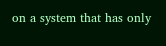on a system that has only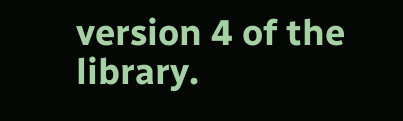version 4 of the library.